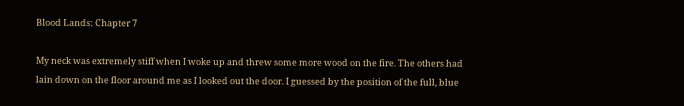Blood Lands: Chapter 7

My neck was extremely stiff when I woke up and threw some more wood on the fire. The others had lain down on the floor around me as I looked out the door. I guessed by the position of the full, blue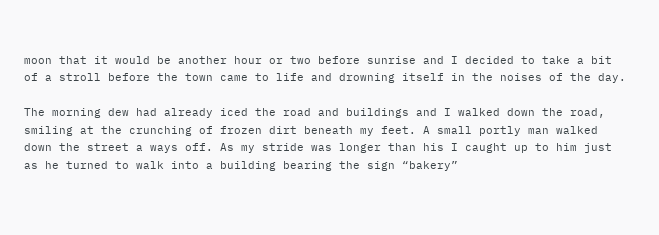moon that it would be another hour or two before sunrise and I decided to take a bit of a stroll before the town came to life and drowning itself in the noises of the day.

The morning dew had already iced the road and buildings and I walked down the road, smiling at the crunching of frozen dirt beneath my feet. A small portly man walked down the street a ways off. As my stride was longer than his I caught up to him just as he turned to walk into a building bearing the sign “bakery”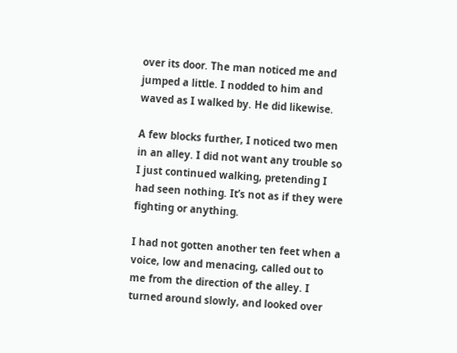over its door. The man noticed me and jumped a little. I nodded to him and waved as I walked by. He did likewise.

A few blocks further, I noticed two men in an alley. I did not want any trouble so I just continued walking, pretending I had seen nothing. It’s not as if they were fighting or anything.

I had not gotten another ten feet when a voice, low and menacing, called out to me from the direction of the alley. I turned around slowly, and looked over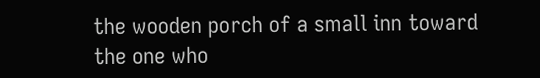the wooden porch of a small inn toward the one who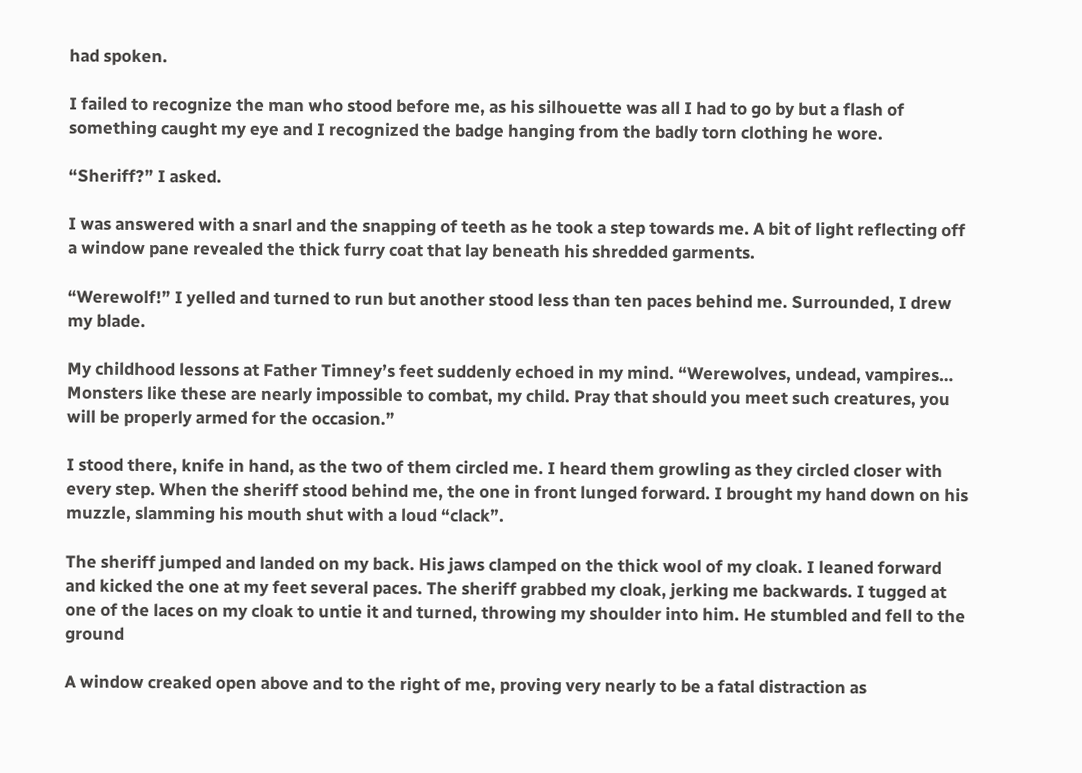had spoken.

I failed to recognize the man who stood before me, as his silhouette was all I had to go by but a flash of something caught my eye and I recognized the badge hanging from the badly torn clothing he wore.

“Sheriff?” I asked.

I was answered with a snarl and the snapping of teeth as he took a step towards me. A bit of light reflecting off a window pane revealed the thick furry coat that lay beneath his shredded garments.

“Werewolf!” I yelled and turned to run but another stood less than ten paces behind me. Surrounded, I drew my blade.

My childhood lessons at Father Timney’s feet suddenly echoed in my mind. “Werewolves, undead, vampires… Monsters like these are nearly impossible to combat, my child. Pray that should you meet such creatures, you will be properly armed for the occasion.”

I stood there, knife in hand, as the two of them circled me. I heard them growling as they circled closer with every step. When the sheriff stood behind me, the one in front lunged forward. I brought my hand down on his muzzle, slamming his mouth shut with a loud “clack”.

The sheriff jumped and landed on my back. His jaws clamped on the thick wool of my cloak. I leaned forward and kicked the one at my feet several paces. The sheriff grabbed my cloak, jerking me backwards. I tugged at one of the laces on my cloak to untie it and turned, throwing my shoulder into him. He stumbled and fell to the ground

A window creaked open above and to the right of me, proving very nearly to be a fatal distraction as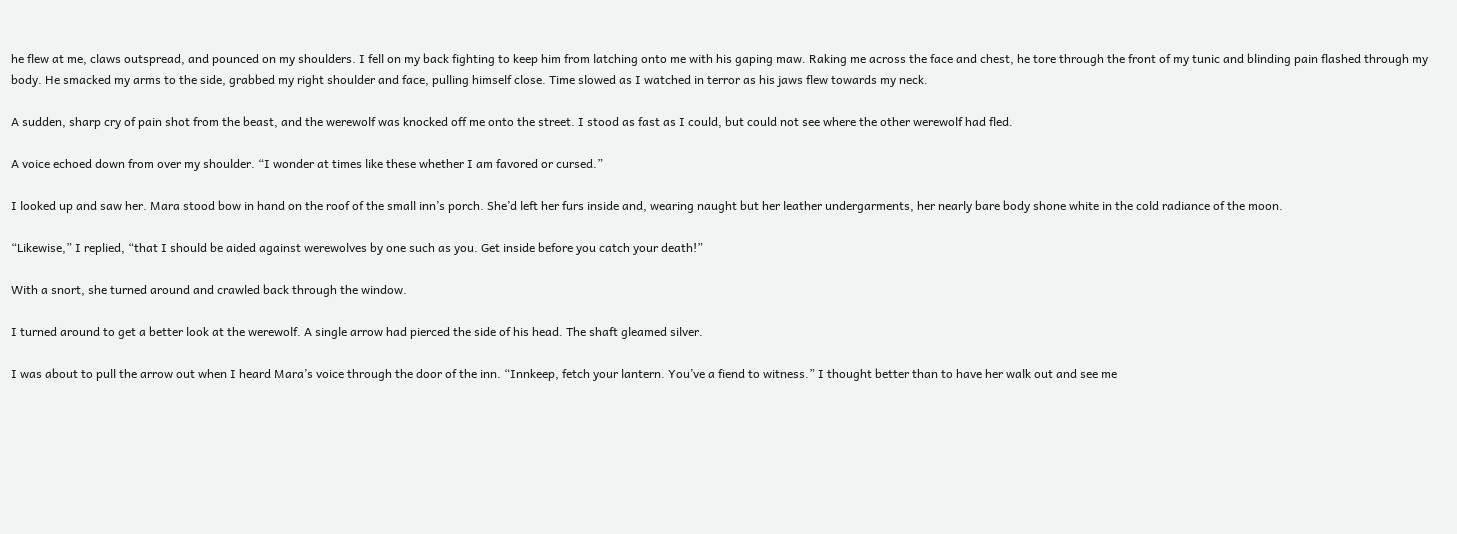he flew at me, claws outspread, and pounced on my shoulders. I fell on my back fighting to keep him from latching onto me with his gaping maw. Raking me across the face and chest, he tore through the front of my tunic and blinding pain flashed through my body. He smacked my arms to the side, grabbed my right shoulder and face, pulling himself close. Time slowed as I watched in terror as his jaws flew towards my neck.

A sudden, sharp cry of pain shot from the beast, and the werewolf was knocked off me onto the street. I stood as fast as I could, but could not see where the other werewolf had fled.

A voice echoed down from over my shoulder. “I wonder at times like these whether I am favored or cursed.”

I looked up and saw her. Mara stood bow in hand on the roof of the small inn’s porch. She’d left her furs inside and, wearing naught but her leather undergarments, her nearly bare body shone white in the cold radiance of the moon.

“Likewise,” I replied, “that I should be aided against werewolves by one such as you. Get inside before you catch your death!”

With a snort, she turned around and crawled back through the window.

I turned around to get a better look at the werewolf. A single arrow had pierced the side of his head. The shaft gleamed silver.

I was about to pull the arrow out when I heard Mara’s voice through the door of the inn. “Innkeep, fetch your lantern. You’ve a fiend to witness.” I thought better than to have her walk out and see me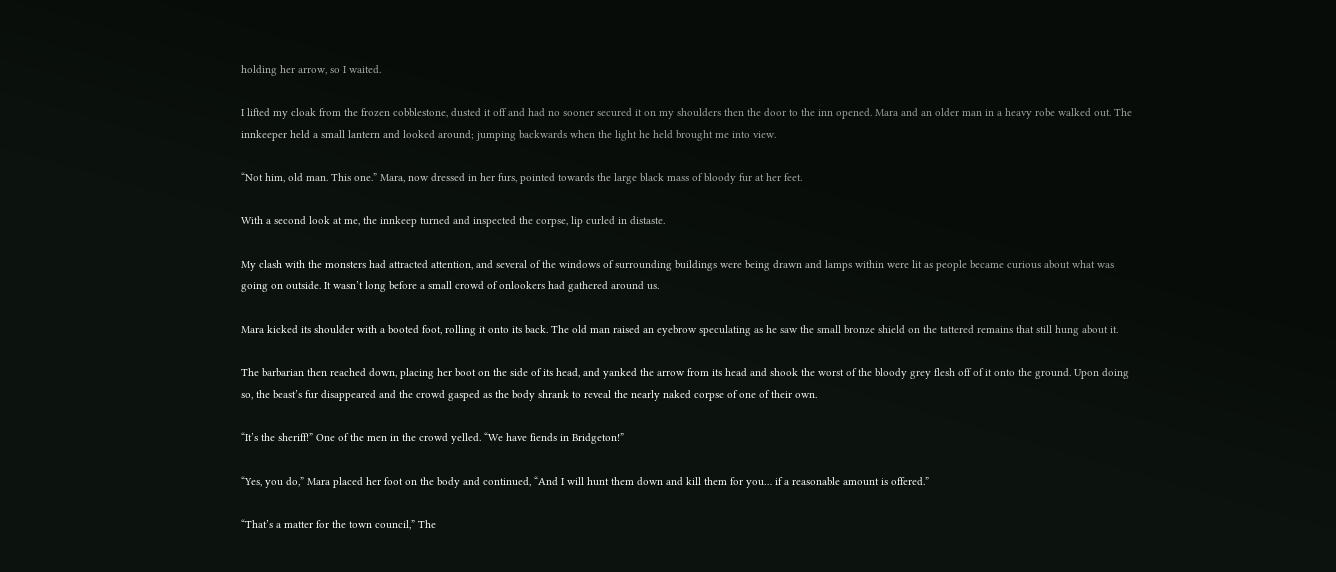holding her arrow, so I waited.

I lifted my cloak from the frozen cobblestone, dusted it off and had no sooner secured it on my shoulders then the door to the inn opened. Mara and an older man in a heavy robe walked out. The innkeeper held a small lantern and looked around; jumping backwards when the light he held brought me into view.

“Not him, old man. This one.” Mara, now dressed in her furs, pointed towards the large black mass of bloody fur at her feet.

With a second look at me, the innkeep turned and inspected the corpse, lip curled in distaste.

My clash with the monsters had attracted attention, and several of the windows of surrounding buildings were being drawn and lamps within were lit as people became curious about what was going on outside. It wasn’t long before a small crowd of onlookers had gathered around us.

Mara kicked its shoulder with a booted foot, rolling it onto its back. The old man raised an eyebrow speculating as he saw the small bronze shield on the tattered remains that still hung about it.

The barbarian then reached down, placing her boot on the side of its head, and yanked the arrow from its head and shook the worst of the bloody grey flesh off of it onto the ground. Upon doing so, the beast’s fur disappeared and the crowd gasped as the body shrank to reveal the nearly naked corpse of one of their own.

“It’s the sheriff!” One of the men in the crowd yelled. “We have fiends in Bridgeton!”

“Yes, you do,” Mara placed her foot on the body and continued, “And I will hunt them down and kill them for you… if a reasonable amount is offered.”

“That’s a matter for the town council,” The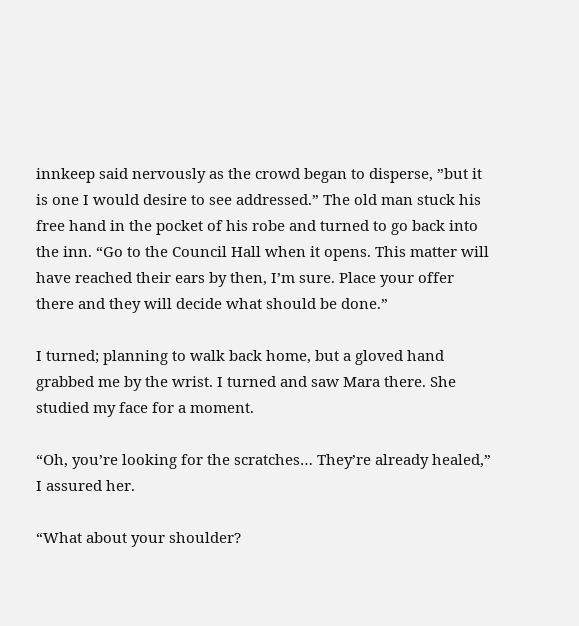innkeep said nervously as the crowd began to disperse, ”but it is one I would desire to see addressed.” The old man stuck his free hand in the pocket of his robe and turned to go back into the inn. “Go to the Council Hall when it opens. This matter will have reached their ears by then, I’m sure. Place your offer there and they will decide what should be done.”

I turned; planning to walk back home, but a gloved hand grabbed me by the wrist. I turned and saw Mara there. She studied my face for a moment.

“Oh, you’re looking for the scratches… They’re already healed,” I assured her.

“What about your shoulder?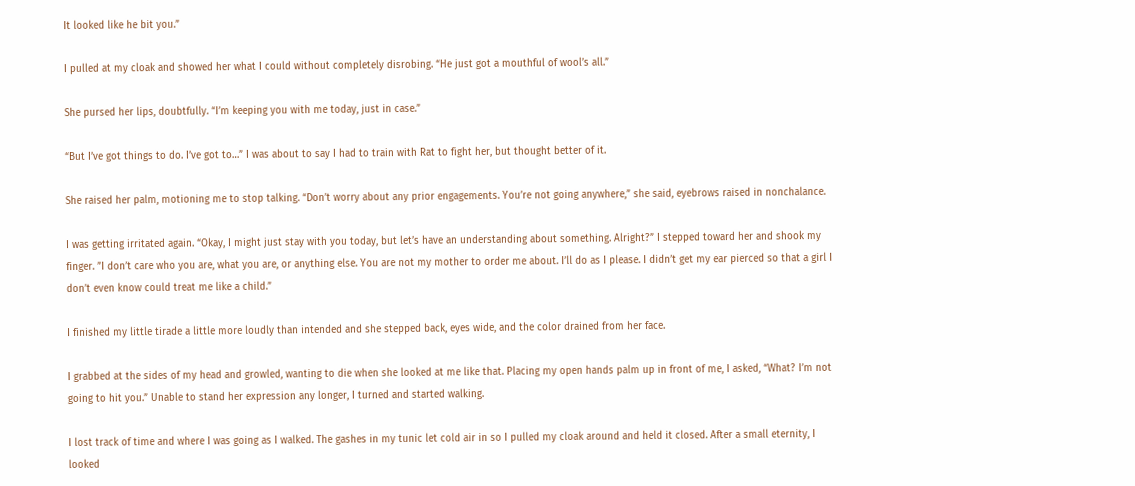It looked like he bit you.”

I pulled at my cloak and showed her what I could without completely disrobing. “He just got a mouthful of wool’s all.”

She pursed her lips, doubtfully. “I’m keeping you with me today, just in case.”

“But I’ve got things to do. I’ve got to…” I was about to say I had to train with Rat to fight her, but thought better of it.

She raised her palm, motioning me to stop talking. “Don’t worry about any prior engagements. You’re not going anywhere,” she said, eyebrows raised in nonchalance.

I was getting irritated again. “Okay, I might just stay with you today, but let’s have an understanding about something. Alright?” I stepped toward her and shook my finger. ”I don’t care who you are, what you are, or anything else. You are not my mother to order me about. I’ll do as I please. I didn’t get my ear pierced so that a girl I don’t even know could treat me like a child.”

I finished my little tirade a little more loudly than intended and she stepped back, eyes wide, and the color drained from her face.

I grabbed at the sides of my head and growled, wanting to die when she looked at me like that. Placing my open hands palm up in front of me, I asked, “What? I’m not going to hit you.” Unable to stand her expression any longer, I turned and started walking.

I lost track of time and where I was going as I walked. The gashes in my tunic let cold air in so I pulled my cloak around and held it closed. After a small eternity, I looked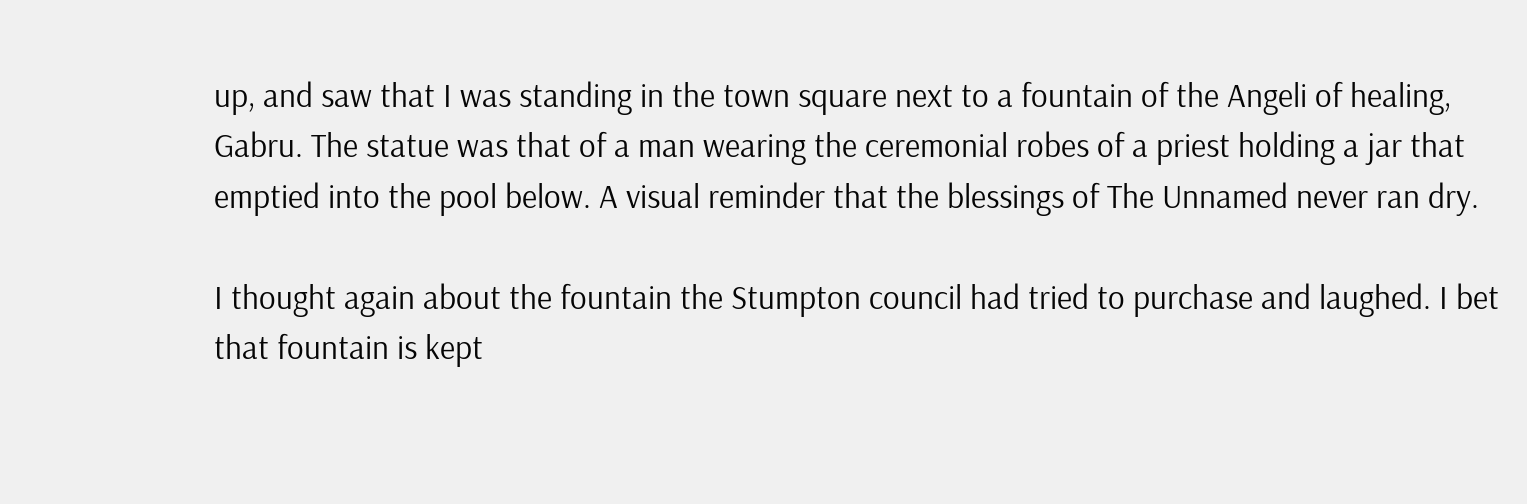up, and saw that I was standing in the town square next to a fountain of the Angeli of healing, Gabru. The statue was that of a man wearing the ceremonial robes of a priest holding a jar that emptied into the pool below. A visual reminder that the blessings of The Unnamed never ran dry.

I thought again about the fountain the Stumpton council had tried to purchase and laughed. I bet that fountain is kept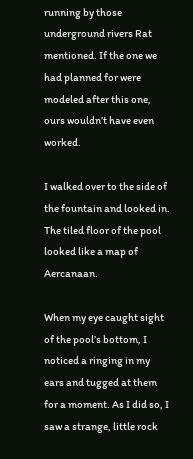running by those underground rivers Rat mentioned. If the one we had planned for were modeled after this one, ours wouldn’t have even worked.

I walked over to the side of the fountain and looked in. The tiled floor of the pool looked like a map of Aercanaan.

When my eye caught sight of the pool’s bottom, I noticed a ringing in my ears and tugged at them for a moment. As I did so, I saw a strange, little rock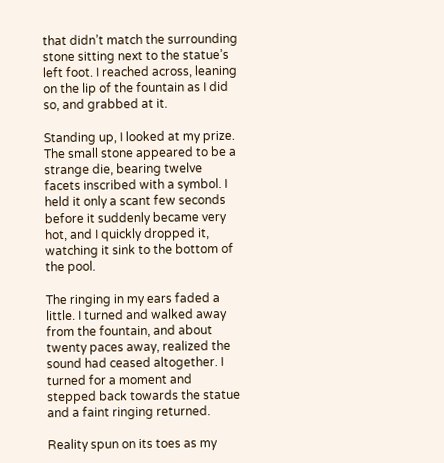that didn’t match the surrounding stone sitting next to the statue’s left foot. I reached across, leaning on the lip of the fountain as I did so, and grabbed at it.

Standing up, I looked at my prize. The small stone appeared to be a strange die, bearing twelve facets inscribed with a symbol. I held it only a scant few seconds before it suddenly became very hot, and I quickly dropped it, watching it sink to the bottom of the pool.

The ringing in my ears faded a little. I turned and walked away from the fountain, and about twenty paces away, realized the sound had ceased altogether. I turned for a moment and stepped back towards the statue and a faint ringing returned.

Reality spun on its toes as my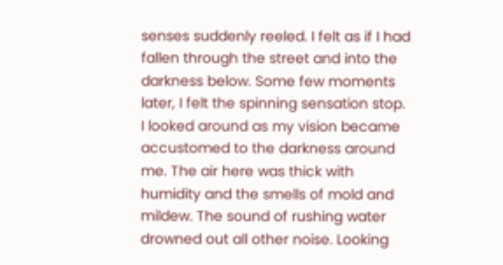senses suddenly reeled. I felt as if I had fallen through the street and into the darkness below. Some few moments later, I felt the spinning sensation stop. I looked around as my vision became accustomed to the darkness around me. The air here was thick with humidity and the smells of mold and mildew. The sound of rushing water drowned out all other noise. Looking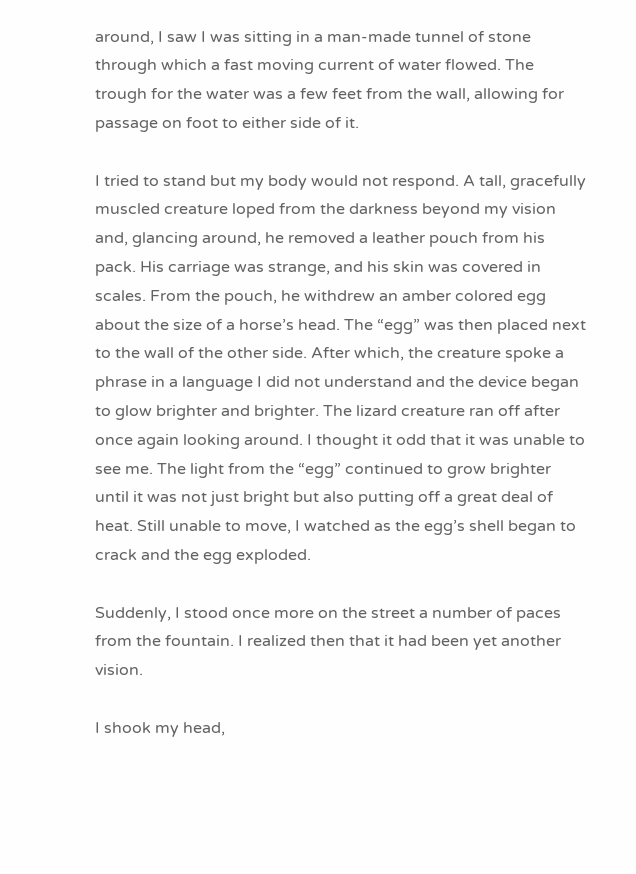around, I saw I was sitting in a man-made tunnel of stone through which a fast moving current of water flowed. The trough for the water was a few feet from the wall, allowing for passage on foot to either side of it.

I tried to stand but my body would not respond. A tall, gracefully muscled creature loped from the darkness beyond my vision and, glancing around, he removed a leather pouch from his pack. His carriage was strange, and his skin was covered in scales. From the pouch, he withdrew an amber colored egg about the size of a horse’s head. The “egg” was then placed next to the wall of the other side. After which, the creature spoke a phrase in a language I did not understand and the device began to glow brighter and brighter. The lizard creature ran off after once again looking around. I thought it odd that it was unable to see me. The light from the “egg” continued to grow brighter until it was not just bright but also putting off a great deal of heat. Still unable to move, I watched as the egg’s shell began to crack and the egg exploded.

Suddenly, I stood once more on the street a number of paces from the fountain. I realized then that it had been yet another vision.

I shook my head,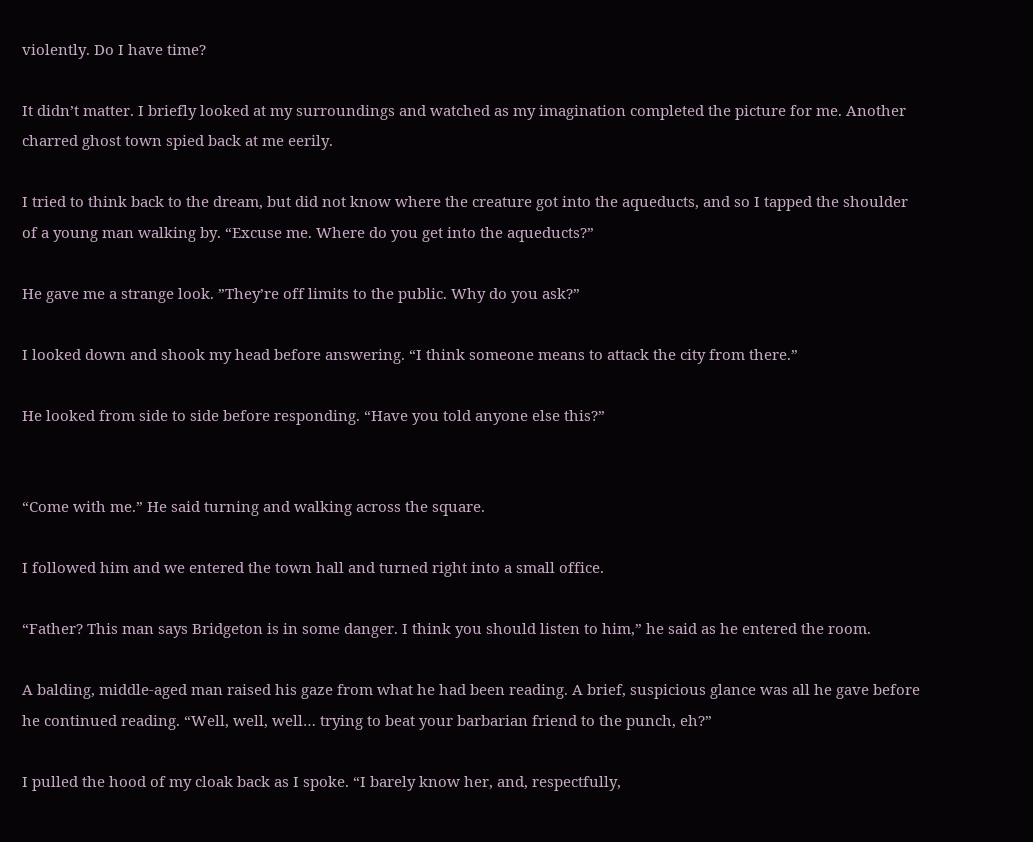violently. Do I have time?

It didn’t matter. I briefly looked at my surroundings and watched as my imagination completed the picture for me. Another charred ghost town spied back at me eerily.

I tried to think back to the dream, but did not know where the creature got into the aqueducts, and so I tapped the shoulder of a young man walking by. “Excuse me. Where do you get into the aqueducts?”

He gave me a strange look. ”They’re off limits to the public. Why do you ask?”

I looked down and shook my head before answering. “I think someone means to attack the city from there.”

He looked from side to side before responding. “Have you told anyone else this?”


“Come with me.” He said turning and walking across the square.

I followed him and we entered the town hall and turned right into a small office.

“Father? This man says Bridgeton is in some danger. I think you should listen to him,” he said as he entered the room.

A balding, middle-aged man raised his gaze from what he had been reading. A brief, suspicious glance was all he gave before he continued reading. “Well, well, well… trying to beat your barbarian friend to the punch, eh?”

I pulled the hood of my cloak back as I spoke. “I barely know her, and, respectfully,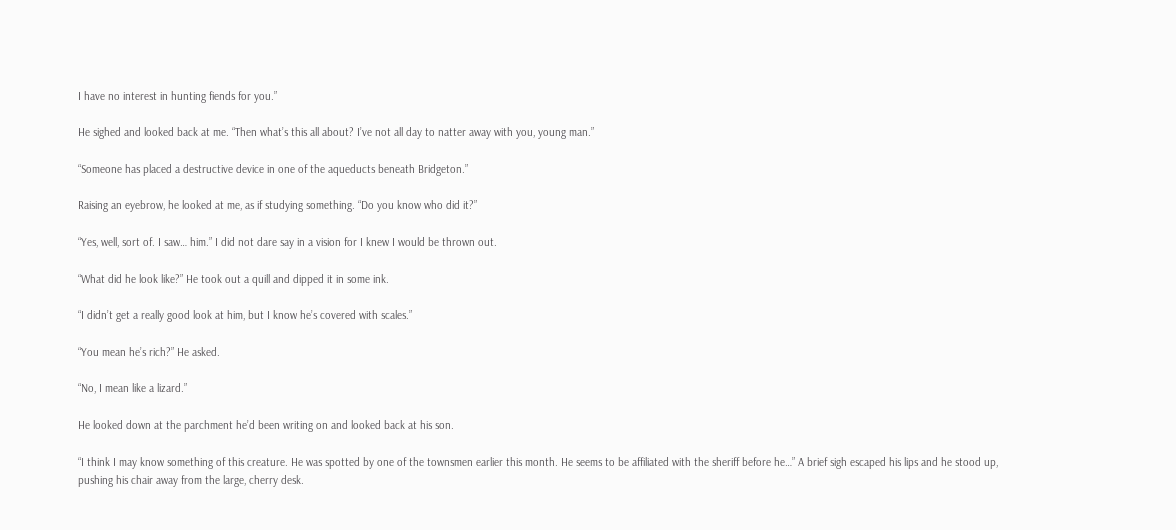I have no interest in hunting fiends for you.”

He sighed and looked back at me. “Then what’s this all about? I’ve not all day to natter away with you, young man.”

“Someone has placed a destructive device in one of the aqueducts beneath Bridgeton.”

Raising an eyebrow, he looked at me, as if studying something. “Do you know who did it?”

“Yes, well, sort of. I saw… him.” I did not dare say in a vision for I knew I would be thrown out.

“What did he look like?” He took out a quill and dipped it in some ink.

“I didn’t get a really good look at him, but I know he’s covered with scales.”

“You mean he’s rich?” He asked.

“No, I mean like a lizard.”

He looked down at the parchment he’d been writing on and looked back at his son.

“I think I may know something of this creature. He was spotted by one of the townsmen earlier this month. He seems to be affiliated with the sheriff before he…” A brief sigh escaped his lips and he stood up, pushing his chair away from the large, cherry desk.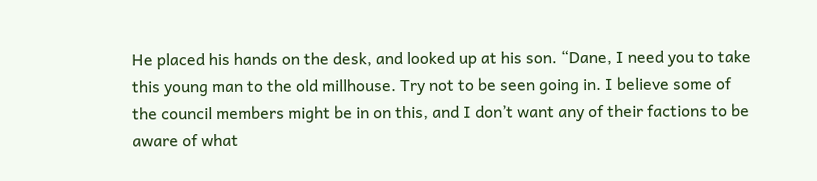He placed his hands on the desk, and looked up at his son. “Dane, I need you to take this young man to the old millhouse. Try not to be seen going in. I believe some of the council members might be in on this, and I don’t want any of their factions to be aware of what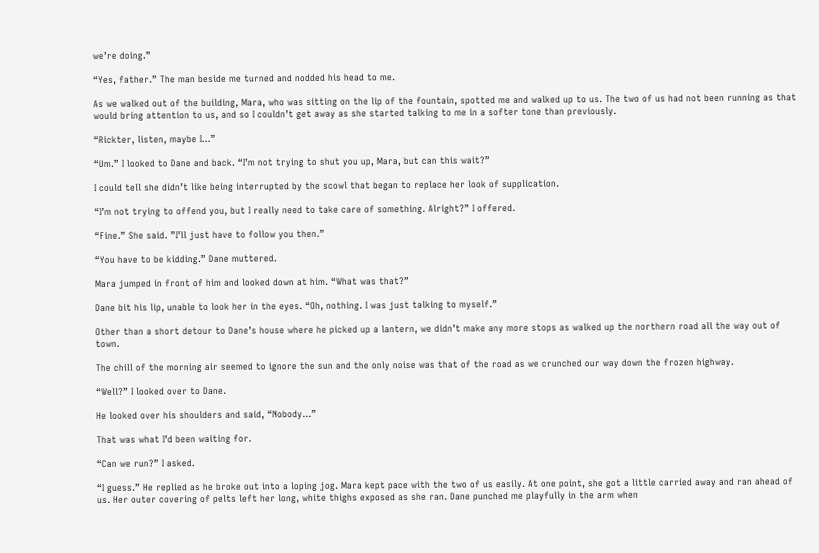we’re doing.”

“Yes, father.” The man beside me turned and nodded his head to me.

As we walked out of the building, Mara, who was sitting on the lip of the fountain, spotted me and walked up to us. The two of us had not been running as that would bring attention to us, and so I couldn’t get away as she started talking to me in a softer tone than previously.

“Rickter, listen, maybe I…”

“Um.” I looked to Dane and back. “I’m not trying to shut you up, Mara, but can this wait?”

I could tell she didn’t like being interrupted by the scowl that began to replace her look of supplication.

“I’m not trying to offend you, but I really need to take care of something. Alright?” I offered.

“Fine.” She said. ”I’ll just have to follow you then.”

“You have to be kidding.” Dane muttered.

Mara jumped in front of him and looked down at him. “What was that?”

Dane bit his lip, unable to look her in the eyes. “Oh, nothing. I was just talking to myself.”

Other than a short detour to Dane’s house where he picked up a lantern, we didn’t make any more stops as walked up the northern road all the way out of town.

The chill of the morning air seemed to ignore the sun and the only noise was that of the road as we crunched our way down the frozen highway.

“Well?” I looked over to Dane.

He looked over his shoulders and said, “Nobody…”

That was what I’d been waiting for.

“Can we run?” I asked.

“I guess.” He replied as he broke out into a loping jog. Mara kept pace with the two of us easily. At one point, she got a little carried away and ran ahead of us. Her outer covering of pelts left her long, white thighs exposed as she ran. Dane punched me playfully in the arm when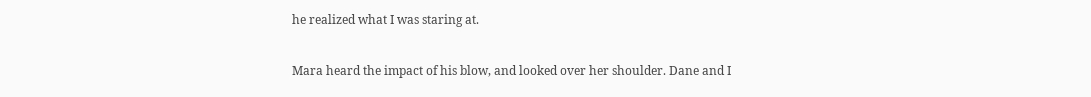he realized what I was staring at.

Mara heard the impact of his blow, and looked over her shoulder. Dane and I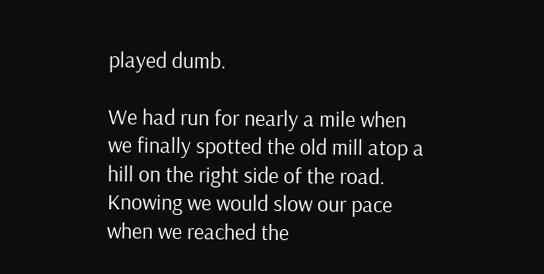played dumb.

We had run for nearly a mile when we finally spotted the old mill atop a hill on the right side of the road. Knowing we would slow our pace when we reached the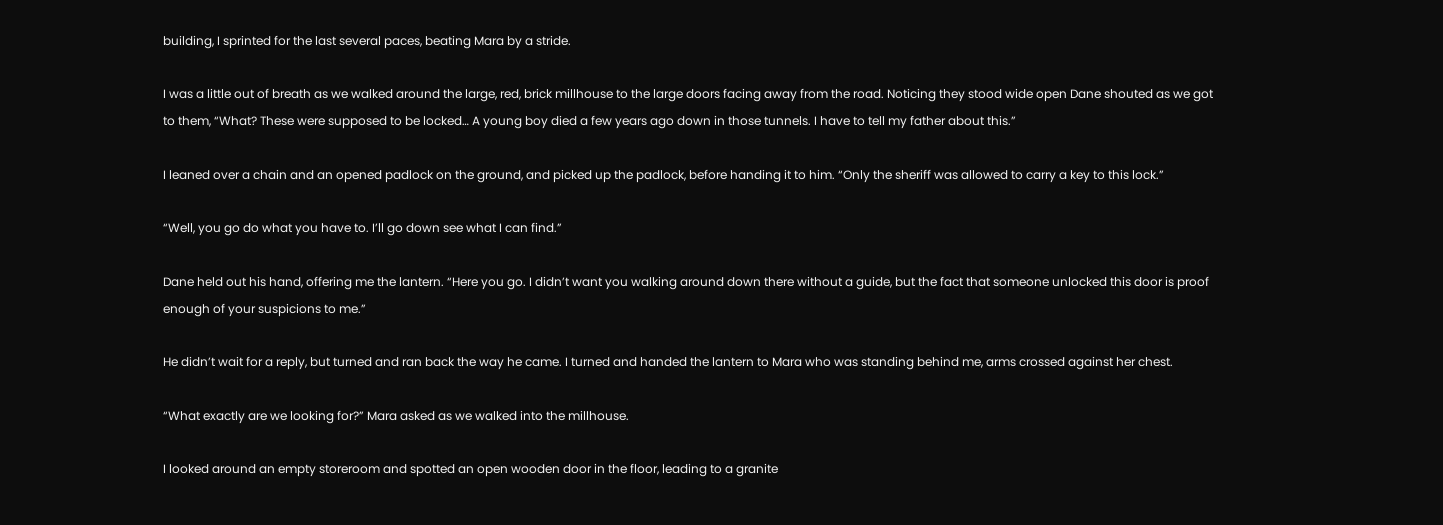building, I sprinted for the last several paces, beating Mara by a stride.

I was a little out of breath as we walked around the large, red, brick millhouse to the large doors facing away from the road. Noticing they stood wide open Dane shouted as we got to them, “What? These were supposed to be locked… A young boy died a few years ago down in those tunnels. I have to tell my father about this.”

I leaned over a chain and an opened padlock on the ground, and picked up the padlock, before handing it to him. “Only the sheriff was allowed to carry a key to this lock.”

“Well, you go do what you have to. I’ll go down see what I can find.”

Dane held out his hand, offering me the lantern. “Here you go. I didn’t want you walking around down there without a guide, but the fact that someone unlocked this door is proof enough of your suspicions to me.”

He didn’t wait for a reply, but turned and ran back the way he came. I turned and handed the lantern to Mara who was standing behind me, arms crossed against her chest.

“What exactly are we looking for?” Mara asked as we walked into the millhouse.

I looked around an empty storeroom and spotted an open wooden door in the floor, leading to a granite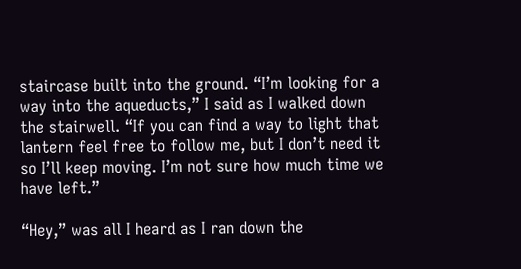staircase built into the ground. “I’m looking for a way into the aqueducts,” I said as I walked down the stairwell. “If you can find a way to light that lantern feel free to follow me, but I don’t need it so I’ll keep moving. I’m not sure how much time we have left.”

“Hey,” was all I heard as I ran down the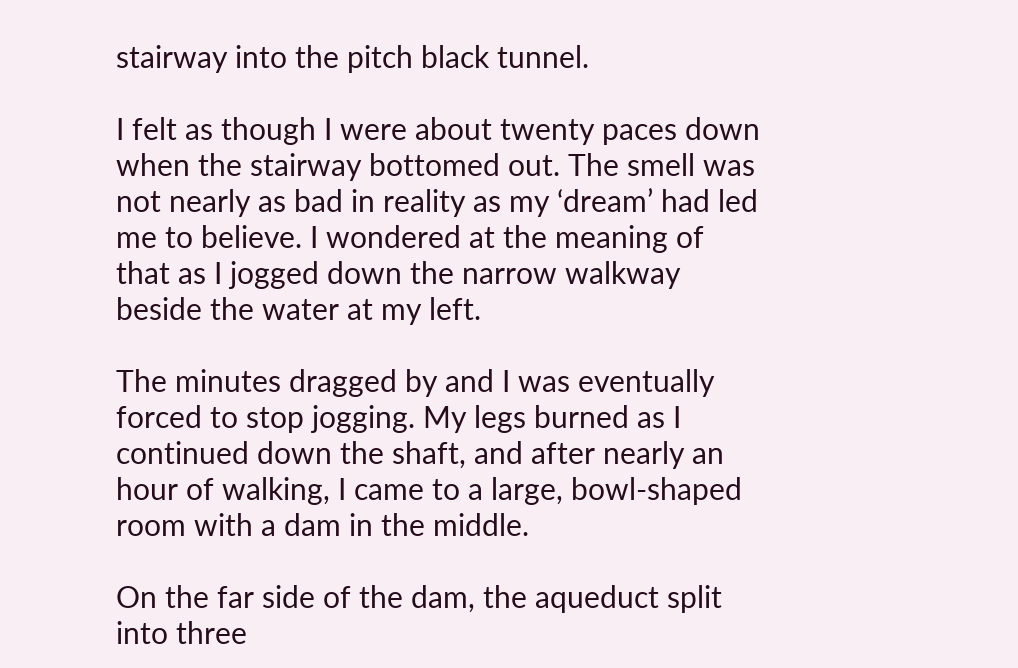stairway into the pitch black tunnel.

I felt as though I were about twenty paces down when the stairway bottomed out. The smell was not nearly as bad in reality as my ‘dream’ had led me to believe. I wondered at the meaning of that as I jogged down the narrow walkway beside the water at my left.

The minutes dragged by and I was eventually forced to stop jogging. My legs burned as I continued down the shaft, and after nearly an hour of walking, I came to a large, bowl-shaped room with a dam in the middle.

On the far side of the dam, the aqueduct split into three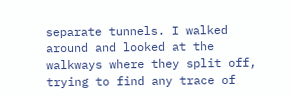separate tunnels. I walked around and looked at the walkways where they split off, trying to find any trace of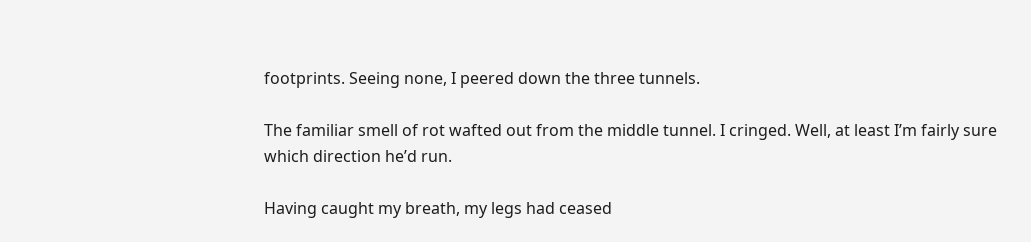footprints. Seeing none, I peered down the three tunnels.

The familiar smell of rot wafted out from the middle tunnel. I cringed. Well, at least I’m fairly sure which direction he’d run.

Having caught my breath, my legs had ceased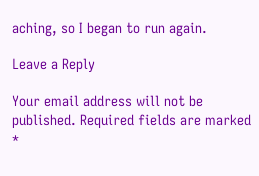aching, so I began to run again.

Leave a Reply

Your email address will not be published. Required fields are marked *